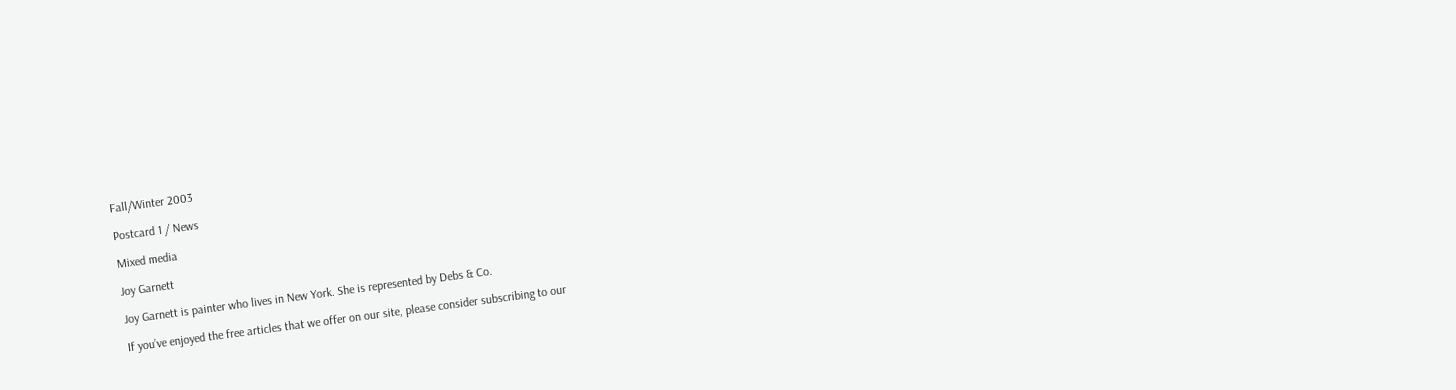Fall/Winter 2003

Postcard 1 / News

Mixed media

Joy Garnett

Joy Garnett is painter who lives in New York. She is represented by Debs & Co.

If you’ve enjoyed the free articles that we offer on our site, please consider subscribing to our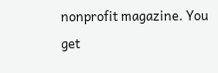nonprofit magazine. You get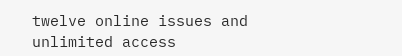twelve online issues and unlimited access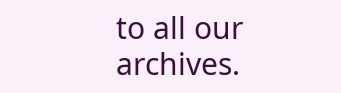to all our archives.